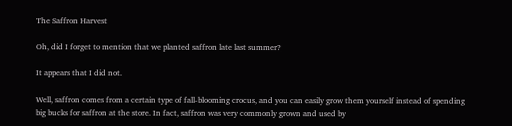The Saffron Harvest

Oh, did I forget to mention that we planted saffron late last summer?

It appears that I did not.

Well, saffron comes from a certain type of fall-blooming crocus, and you can easily grow them yourself instead of spending big bucks for saffron at the store. In fact, saffron was very commonly grown and used by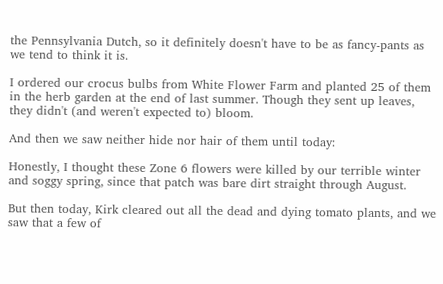the Pennsylvania Dutch, so it definitely doesn't have to be as fancy-pants as we tend to think it is.

I ordered our crocus bulbs from White Flower Farm and planted 25 of them in the herb garden at the end of last summer. Though they sent up leaves, they didn't (and weren't expected to) bloom.

And then we saw neither hide nor hair of them until today:

Honestly, I thought these Zone 6 flowers were killed by our terrible winter and soggy spring, since that patch was bare dirt straight through August.

But then today, Kirk cleared out all the dead and dying tomato plants, and we saw that a few of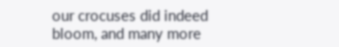our crocuses did indeed bloom, and many more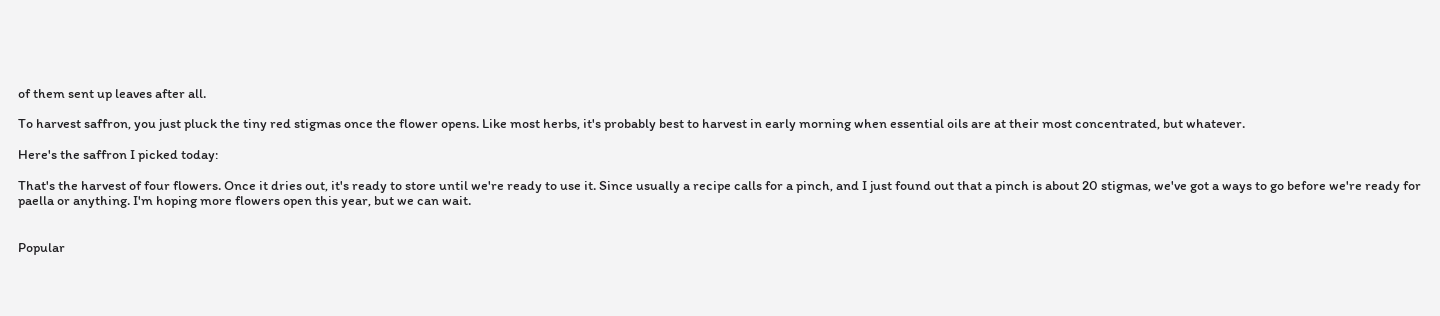of them sent up leaves after all.

To harvest saffron, you just pluck the tiny red stigmas once the flower opens. Like most herbs, it's probably best to harvest in early morning when essential oils are at their most concentrated, but whatever.

Here's the saffron I picked today:

That's the harvest of four flowers. Once it dries out, it's ready to store until we're ready to use it. Since usually a recipe calls for a pinch, and I just found out that a pinch is about 20 stigmas, we've got a ways to go before we're ready for paella or anything. I'm hoping more flowers open this year, but we can wait.


Popular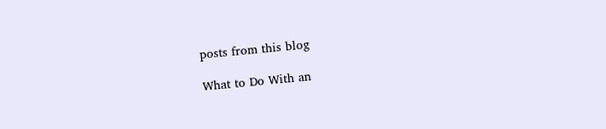posts from this blog

What to Do With an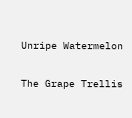Unripe Watermelon

The Grape Trellis